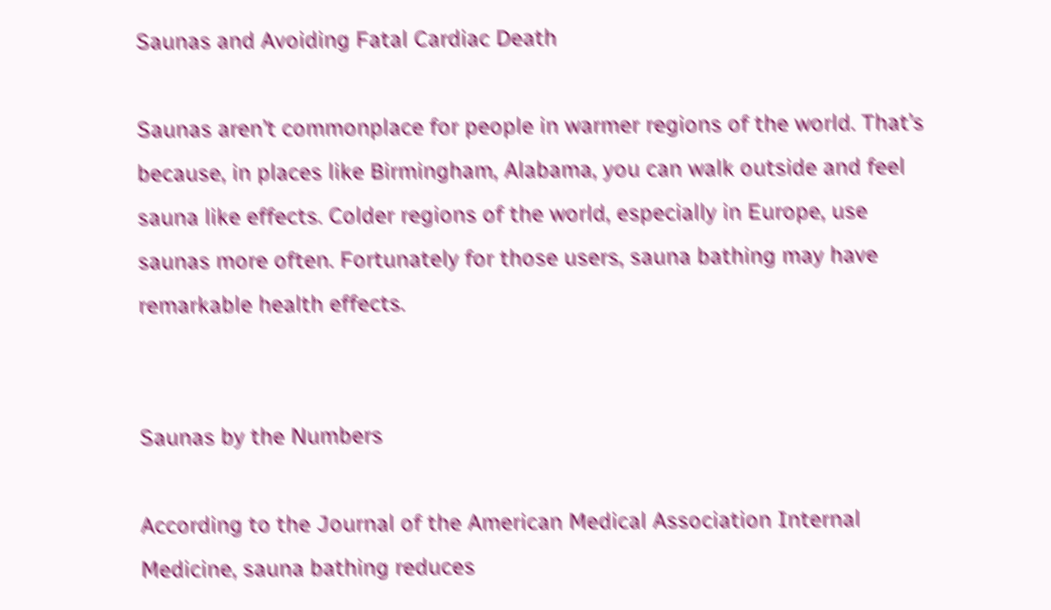Saunas and Avoiding Fatal Cardiac Death

Saunas aren’t commonplace for people in warmer regions of the world. That’s because, in places like Birmingham, Alabama, you can walk outside and feel sauna like effects. Colder regions of the world, especially in Europe, use saunas more often. Fortunately for those users, sauna bathing may have remarkable health effects.


Saunas by the Numbers

According to the Journal of the American Medical Association Internal Medicine, sauna bathing reduces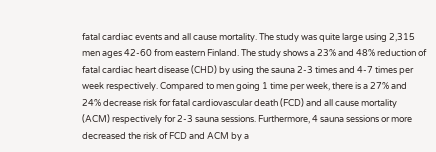fatal cardiac events and all cause mortality. The study was quite large using 2,315 men ages 42-60 from eastern Finland. The study shows a 23% and 48% reduction of fatal cardiac heart disease (CHD) by using the sauna 2-3 times and 4-7 times per week respectively. Compared to men going 1 time per week, there is a 27% and 24% decrease risk for fatal cardiovascular death (FCD) and all cause mortality (ACM) respectively for 2-3 sauna sessions. Furthermore, 4 sauna sessions or more decreased the risk of FCD and ACM by a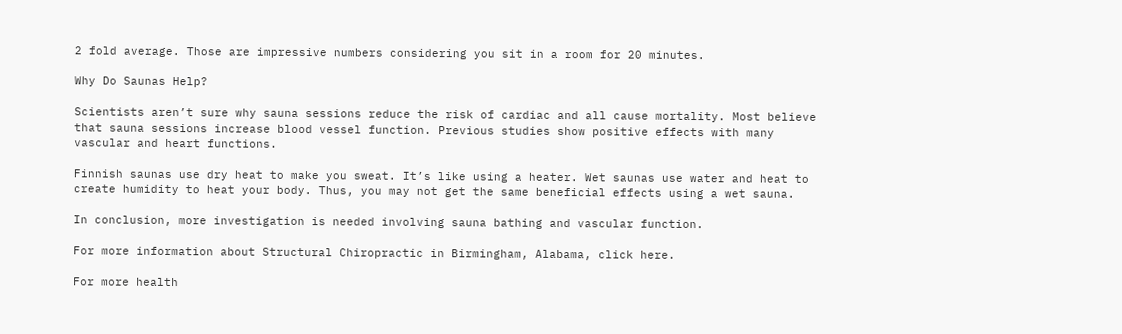2 fold average. Those are impressive numbers considering you sit in a room for 20 minutes.

Why Do Saunas Help?

Scientists aren’t sure why sauna sessions reduce the risk of cardiac and all cause mortality. Most believe that sauna sessions increase blood vessel function. Previous studies show positive effects with many vascular and heart functions.

Finnish saunas use dry heat to make you sweat. It’s like using a heater. Wet saunas use water and heat to create humidity to heat your body. Thus, you may not get the same beneficial effects using a wet sauna.

In conclusion, more investigation is needed involving sauna bathing and vascular function.

For more information about Structural Chiropractic in Birmingham, Alabama, click here.

For more health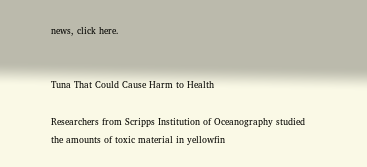news, click here.


Tuna That Could Cause Harm to Health

Researchers from Scripps Institution of Oceanography studied the amounts of toxic material in yellowfin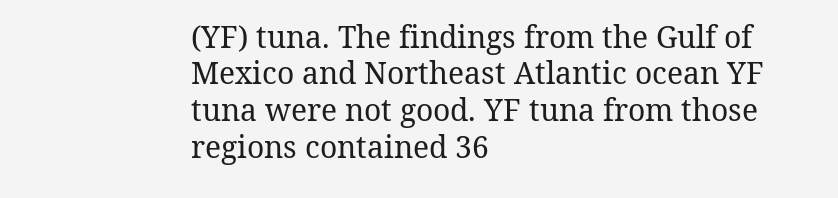(YF) tuna. The findings from the Gulf of Mexico and Northeast Atlantic ocean YF tuna were not good. YF tuna from those regions contained 36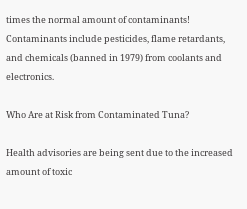times the normal amount of contaminants! Contaminants include pesticides, flame retardants, and chemicals (banned in 1979) from coolants and electronics.

Who Are at Risk from Contaminated Tuna?

Health advisories are being sent due to the increased amount of toxic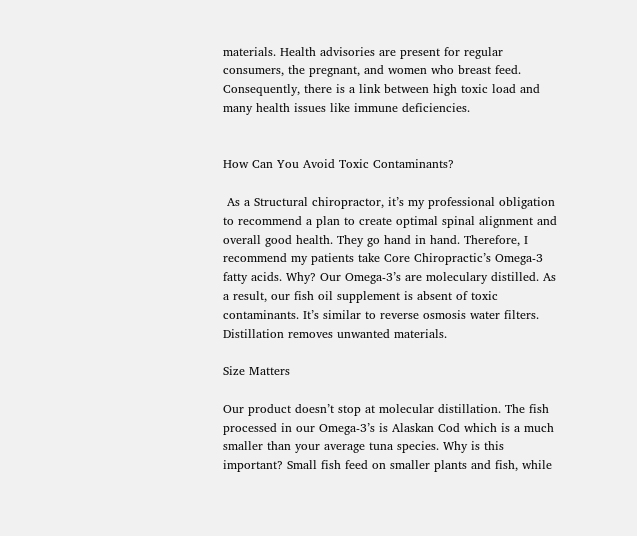materials. Health advisories are present for regular consumers, the pregnant, and women who breast feed. Consequently, there is a link between high toxic load and many health issues like immune deficiencies.


How Can You Avoid Toxic Contaminants?

 As a Structural chiropractor, it’s my professional obligation to recommend a plan to create optimal spinal alignment and overall good health. They go hand in hand. Therefore, I recommend my patients take Core Chiropractic’s Omega-3 fatty acids. Why? Our Omega-3’s are moleculary distilled. As a result, our fish oil supplement is absent of toxic contaminants. It’s similar to reverse osmosis water filters. Distillation removes unwanted materials.

Size Matters

Our product doesn’t stop at molecular distillation. The fish processed in our Omega-3’s is Alaskan Cod which is a much smaller than your average tuna species. Why is this important? Small fish feed on smaller plants and fish, while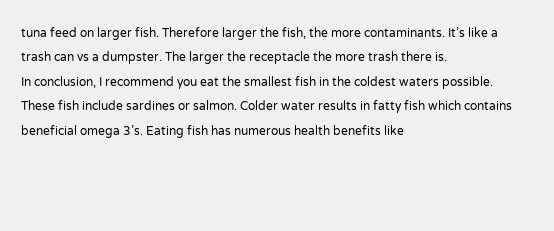tuna feed on larger fish. Therefore larger the fish, the more contaminants. It’s like a trash can vs a dumpster. The larger the receptacle the more trash there is.
In conclusion, I recommend you eat the smallest fish in the coldest waters possible. These fish include sardines or salmon. Colder water results in fatty fish which contains beneficial omega 3’s. Eating fish has numerous health benefits like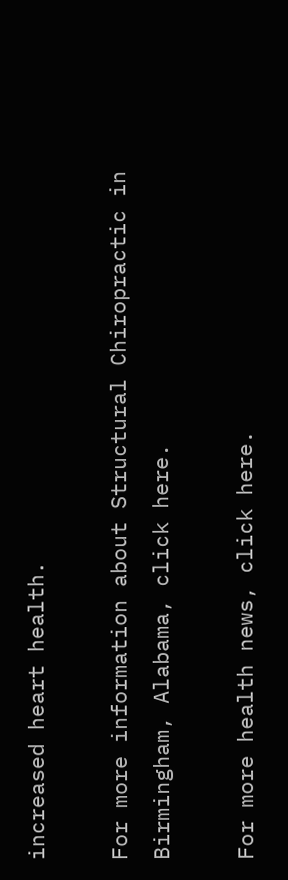increased heart health.

For more information about Structural Chiropractic in Birmingham, Alabama, click here.

For more health news, click here.